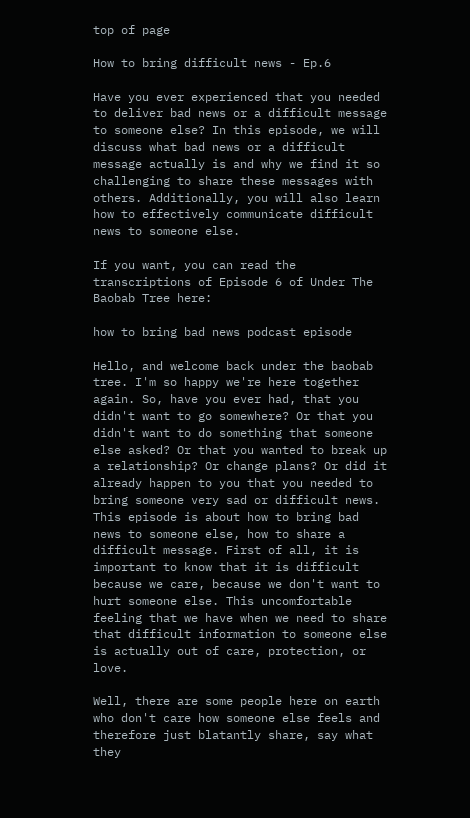top of page

How to bring difficult news - Ep.6

Have you ever experienced that you needed to deliver bad news or a difficult message to someone else? In this episode, we will discuss what bad news or a difficult message actually is and why we find it so challenging to share these messages with others. Additionally, you will also learn how to effectively communicate difficult news to someone else.

If you want, you can read the transcriptions of Episode 6 of Under The Baobab Tree here:

how to bring bad news podcast episode

Hello, and welcome back under the baobab tree. I'm so happy we're here together again. So, have you ever had, that you didn't want to go somewhere? Or that you didn't want to do something that someone else asked? Or that you wanted to break up a relationship? Or change plans? Or did it already happen to you that you needed to bring someone very sad or difficult news. This episode is about how to bring bad news to someone else, how to share a difficult message. First of all, it is important to know that it is difficult because we care, because we don't want to hurt someone else. This uncomfortable feeling that we have when we need to share that difficult information to someone else is actually out of care, protection, or love.

Well, there are some people here on earth who don't care how someone else feels and therefore just blatantly share, say what they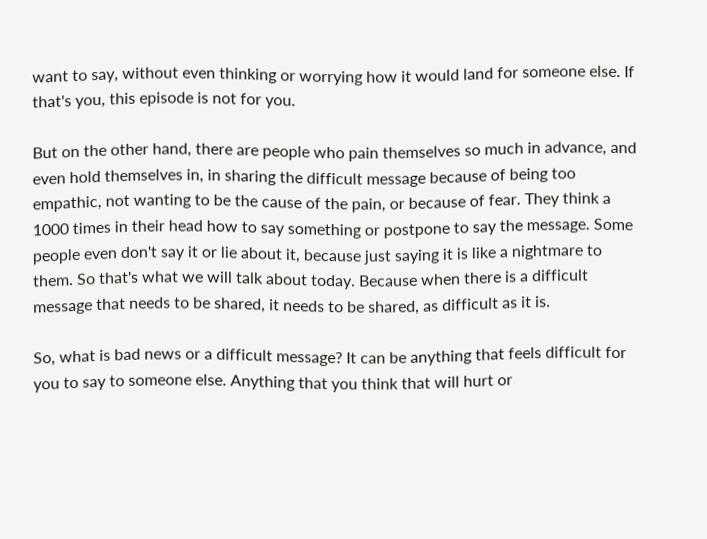want to say, without even thinking or worrying how it would land for someone else. If that's you, this episode is not for you.

But on the other hand, there are people who pain themselves so much in advance, and even hold themselves in, in sharing the difficult message because of being too empathic, not wanting to be the cause of the pain, or because of fear. They think a 1000 times in their head how to say something or postpone to say the message. Some people even don't say it or lie about it, because just saying it is like a nightmare to them. So that's what we will talk about today. Because when there is a difficult message that needs to be shared, it needs to be shared, as difficult as it is.

So, what is bad news or a difficult message? It can be anything that feels difficult for you to say to someone else. Anything that you think that will hurt or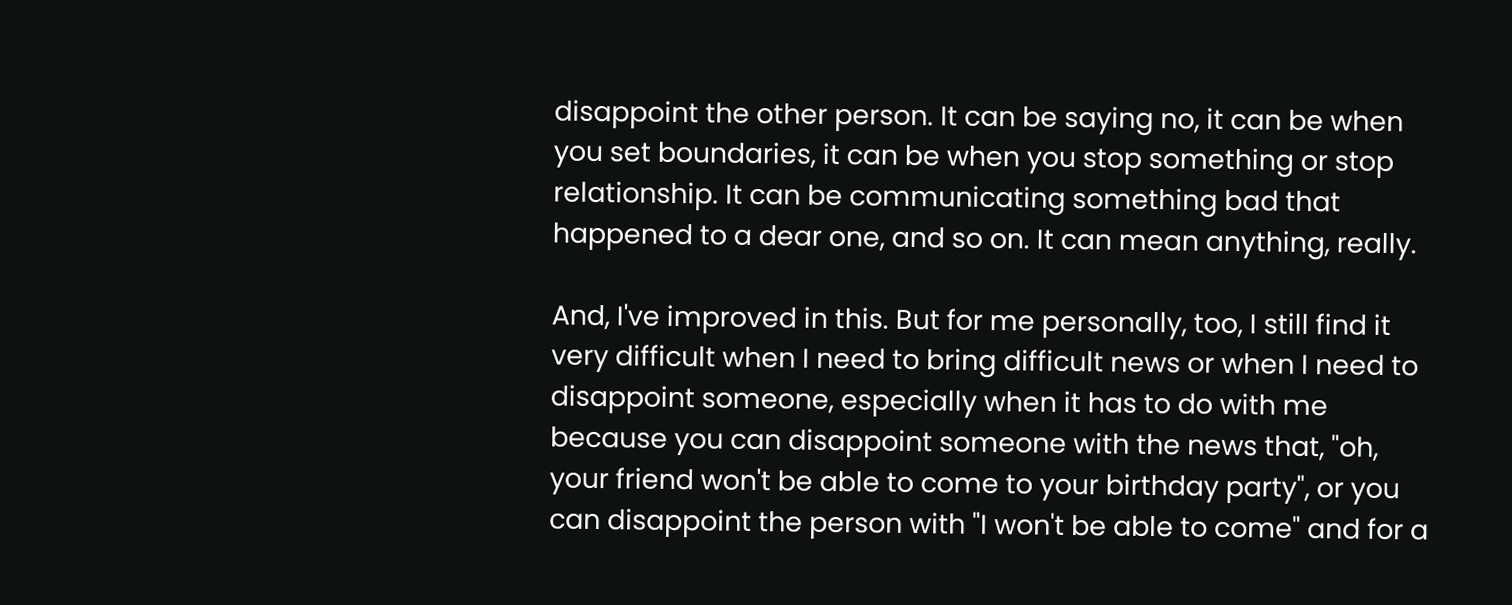disappoint the other person. It can be saying no, it can be when you set boundaries, it can be when you stop something or stop relationship. It can be communicating something bad that happened to a dear one, and so on. It can mean anything, really.

And, I've improved in this. But for me personally, too, I still find it very difficult when I need to bring difficult news or when I need to disappoint someone, especially when it has to do with me because you can disappoint someone with the news that, "oh, your friend won't be able to come to your birthday party", or you can disappoint the person with "I won't be able to come" and for a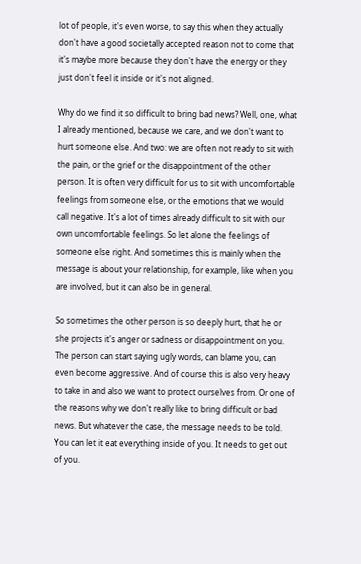lot of people, it's even worse, to say this when they actually don't have a good societally accepted reason not to come that it's maybe more because they don't have the energy or they just don't feel it inside or it's not aligned.

Why do we find it so difficult to bring bad news? Well, one, what I already mentioned, because we care, and we don't want to hurt someone else. And two: we are often not ready to sit with the pain, or the grief or the disappointment of the other person. It is often very difficult for us to sit with uncomfortable feelings from someone else, or the emotions that we would call negative. It's a lot of times already difficult to sit with our own uncomfortable feelings. So let alone the feelings of someone else right. And sometimes this is mainly when the message is about your relationship, for example, like when you are involved, but it can also be in general.

So sometimes the other person is so deeply hurt, that he or she projects it's anger or sadness or disappointment on you. The person can start saying ugly words, can blame you, can even become aggressive. And of course this is also very heavy to take in and also we want to protect ourselves from. Or one of the reasons why we don't really like to bring difficult or bad news. But whatever the case, the message needs to be told. You can let it eat everything inside of you. It needs to get out of you.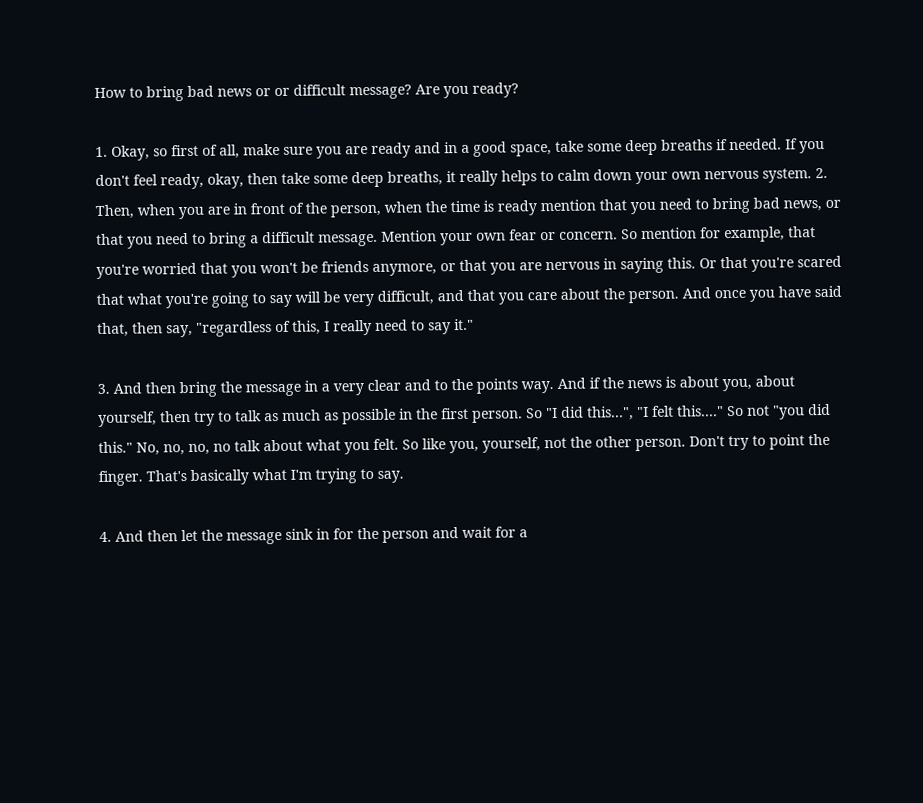How to bring bad news or or difficult message? Are you ready?

1. Okay, so first of all, make sure you are ready and in a good space, take some deep breaths if needed. If you don't feel ready, okay, then take some deep breaths, it really helps to calm down your own nervous system. 2. Then, when you are in front of the person, when the time is ready mention that you need to bring bad news, or that you need to bring a difficult message. Mention your own fear or concern. So mention for example, that you're worried that you won't be friends anymore, or that you are nervous in saying this. Or that you're scared that what you're going to say will be very difficult, and that you care about the person. And once you have said that, then say, "regardless of this, I really need to say it."

3. And then bring the message in a very clear and to the points way. And if the news is about you, about yourself, then try to talk as much as possible in the first person. So "I did this...", "I felt this...." So not "you did this." No, no, no, no talk about what you felt. So like you, yourself, not the other person. Don't try to point the finger. That's basically what I'm trying to say.

4. And then let the message sink in for the person and wait for a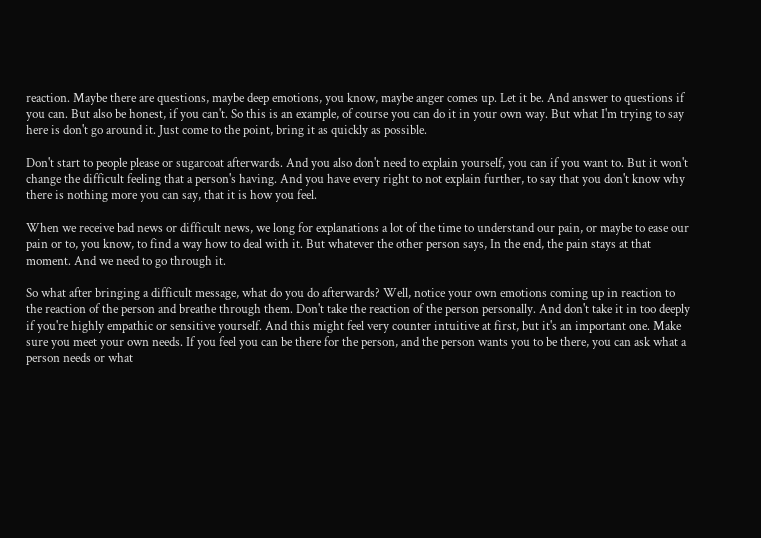reaction. Maybe there are questions, maybe deep emotions, you know, maybe anger comes up. Let it be. And answer to questions if you can. But also be honest, if you can't. So this is an example, of course you can do it in your own way. But what I'm trying to say here is don't go around it. Just come to the point, bring it as quickly as possible.

Don't start to people please or sugarcoat afterwards. And you also don't need to explain yourself, you can if you want to. But it won't change the difficult feeling that a person's having. And you have every right to not explain further, to say that you don't know why there is nothing more you can say, that it is how you feel.

When we receive bad news or difficult news, we long for explanations a lot of the time to understand our pain, or maybe to ease our pain or to, you know, to find a way how to deal with it. But whatever the other person says, In the end, the pain stays at that moment. And we need to go through it.

So what after bringing a difficult message, what do you do afterwards? Well, notice your own emotions coming up in reaction to the reaction of the person and breathe through them. Don't take the reaction of the person personally. And don't take it in too deeply if you're highly empathic or sensitive yourself. And this might feel very counter intuitive at first, but it's an important one. Make sure you meet your own needs. If you feel you can be there for the person, and the person wants you to be there, you can ask what a person needs or what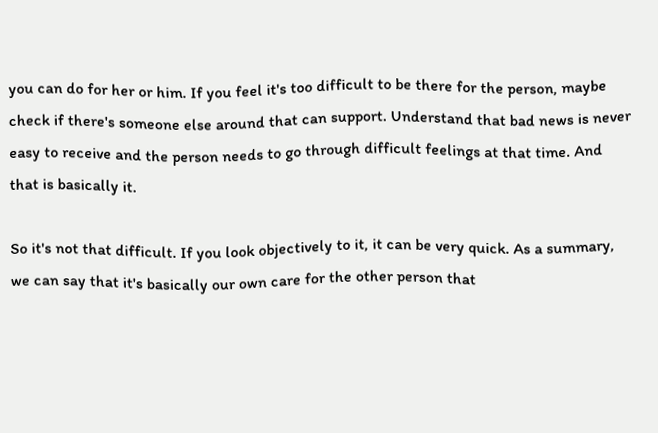you can do for her or him. If you feel it's too difficult to be there for the person, maybe check if there's someone else around that can support. Understand that bad news is never easy to receive and the person needs to go through difficult feelings at that time. And that is basically it.

So it's not that difficult. If you look objectively to it, it can be very quick. As a summary, we can say that it's basically our own care for the other person that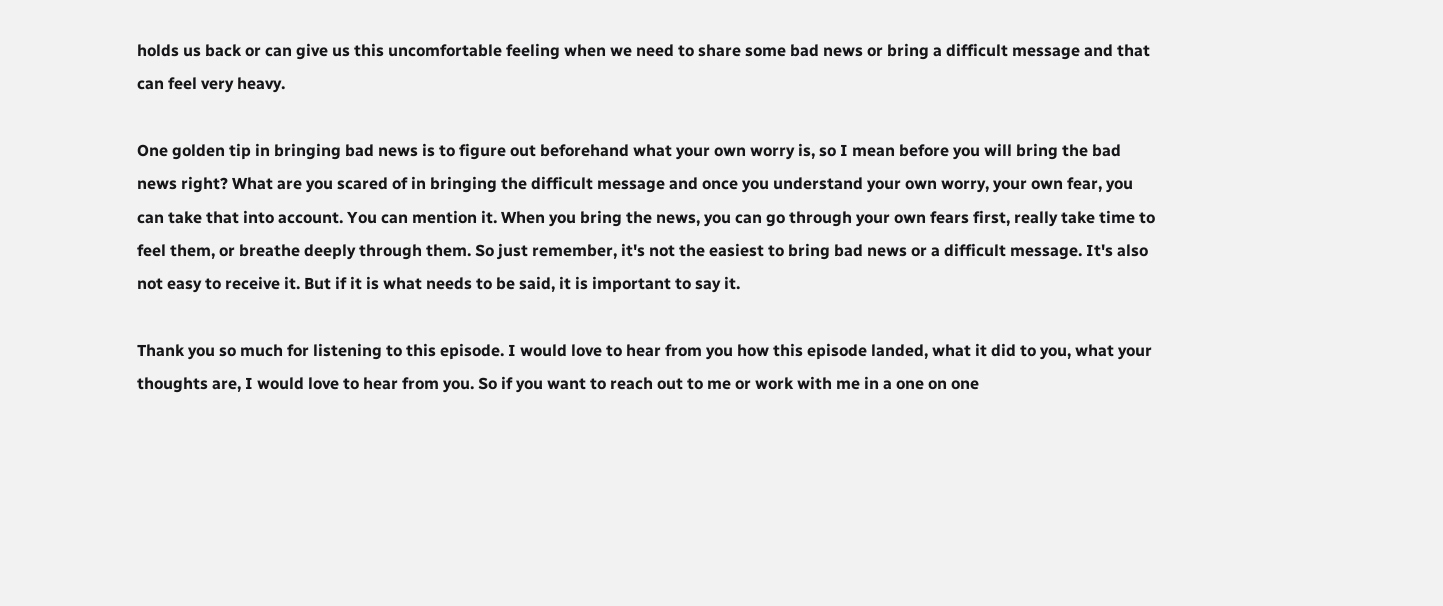holds us back or can give us this uncomfortable feeling when we need to share some bad news or bring a difficult message and that can feel very heavy.

One golden tip in bringing bad news is to figure out beforehand what your own worry is, so I mean before you will bring the bad news right? What are you scared of in bringing the difficult message and once you understand your own worry, your own fear, you can take that into account. You can mention it. When you bring the news, you can go through your own fears first, really take time to feel them, or breathe deeply through them. So just remember, it's not the easiest to bring bad news or a difficult message. It's also not easy to receive it. But if it is what needs to be said, it is important to say it.

Thank you so much for listening to this episode. I would love to hear from you how this episode landed, what it did to you, what your thoughts are, I would love to hear from you. So if you want to reach out to me or work with me in a one on one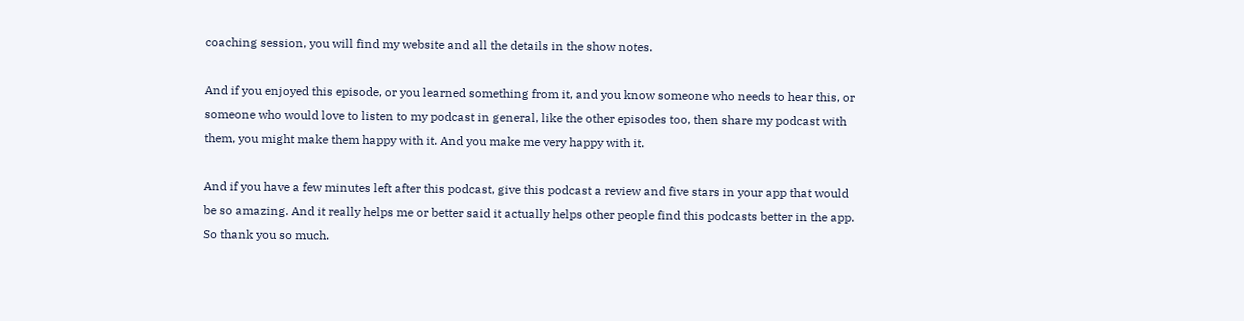coaching session, you will find my website and all the details in the show notes.

And if you enjoyed this episode, or you learned something from it, and you know someone who needs to hear this, or someone who would love to listen to my podcast in general, like the other episodes too, then share my podcast with them, you might make them happy with it. And you make me very happy with it.

And if you have a few minutes left after this podcast, give this podcast a review and five stars in your app that would be so amazing. And it really helps me or better said it actually helps other people find this podcasts better in the app. So thank you so much.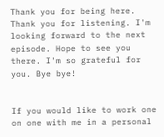Thank you for being here. Thank you for listening. I'm looking forward to the next episode. Hope to see you there. I'm so grateful for you. Bye bye!


If you would like to work one on one with me in a personal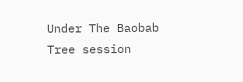Under The Baobab Tree session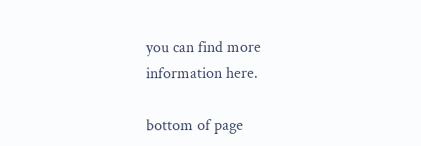you can find more information here.

bottom of page